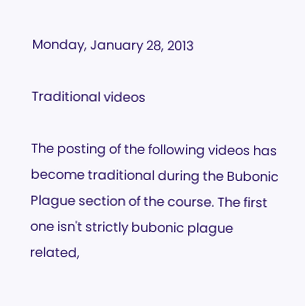Monday, January 28, 2013

Traditional videos

The posting of the following videos has become traditional during the Bubonic Plague section of the course. The first one isn't strictly bubonic plague related,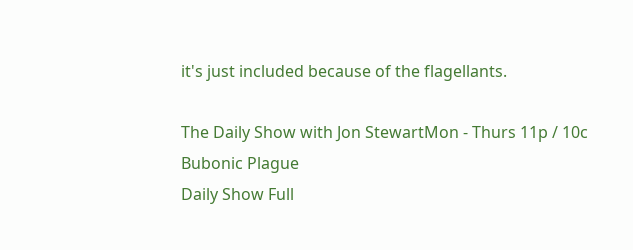it's just included because of the flagellants.

The Daily Show with Jon StewartMon - Thurs 11p / 10c
Bubonic Plague
Daily Show Full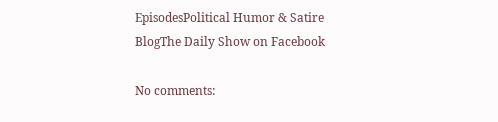EpisodesPolitical Humor & Satire BlogThe Daily Show on Facebook

No comments: